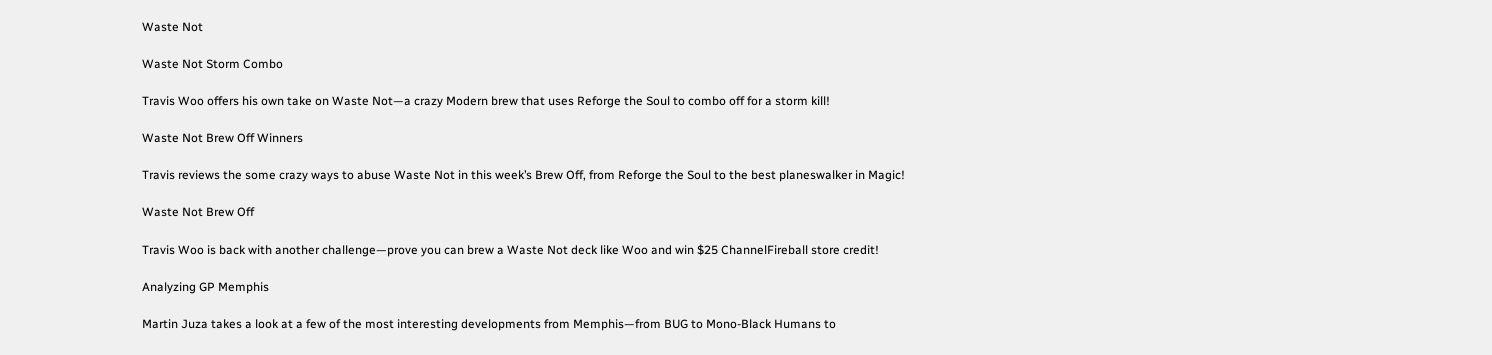Waste Not

Waste Not Storm Combo

Travis Woo offers his own take on Waste Not—a crazy Modern brew that uses Reforge the Soul to combo off for a storm kill!

Waste Not Brew Off Winners

Travis reviews the some crazy ways to abuse Waste Not in this week’s Brew Off, from Reforge the Soul to the best planeswalker in Magic!

Waste Not Brew Off

Travis Woo is back with another challenge—prove you can brew a Waste Not deck like Woo and win $25 ChannelFireball store credit!

Analyzing GP Memphis

Martin Juza takes a look at a few of the most interesting developments from Memphis—from BUG to Mono-Black Humans to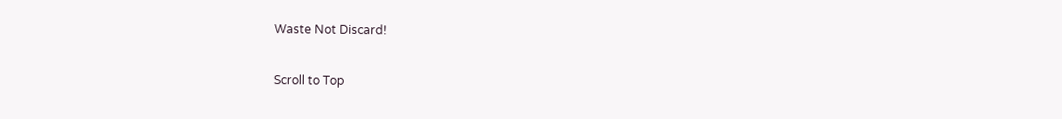Waste Not Discard!

Scroll to Top